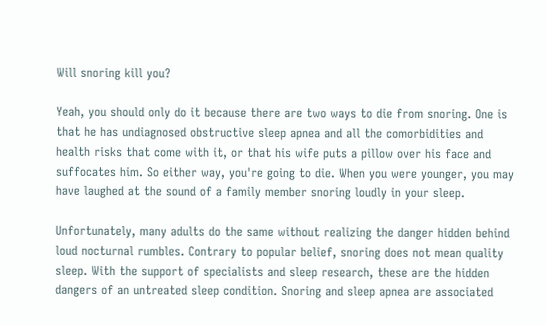Will snoring kill you?

Yeah, you should only do it because there are two ways to die from snoring. One is that he has undiagnosed obstructive sleep apnea and all the comorbidities and health risks that come with it, or that his wife puts a pillow over his face and suffocates him. So either way, you're going to die. When you were younger, you may have laughed at the sound of a family member snoring loudly in your sleep.

Unfortunately, many adults do the same without realizing the danger hidden behind loud nocturnal rumbles. Contrary to popular belief, snoring does not mean quality sleep. With the support of specialists and sleep research, these are the hidden dangers of an untreated sleep condition. Snoring and sleep apnea are associated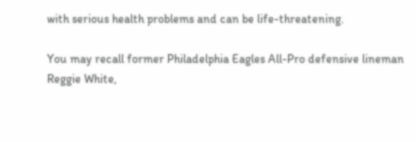with serious health problems and can be life-threatening.

You may recall former Philadelphia Eagles All-Pro defensive lineman Reggie White,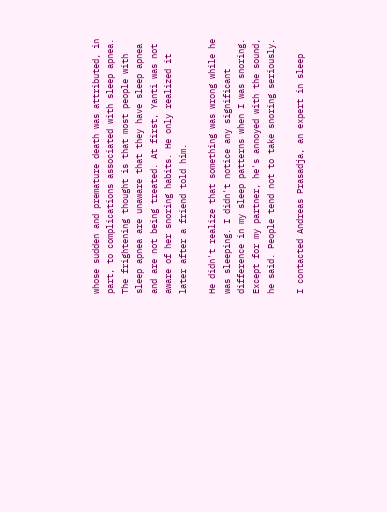whose sudden and premature death was attributed, in part, to complications associated with sleep apnea. The frightening thought is that most people with sleep apnea are unaware that they have sleep apnea and are not being treated. At first, Yanti was not aware of her snoring habits. He only realized it later after a friend told him.

He didn't realize that something was wrong while he was sleeping. I didn't notice any significant difference in my sleep patterns when I was snoring. Except for my partner, he's annoyed with the sound, he said. People tend not to take snoring seriously.

I contacted Andreas Prasadja, an expert in sleep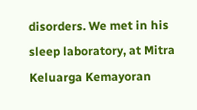disorders. We met in his sleep laboratory, at Mitra Keluarga Kemayoran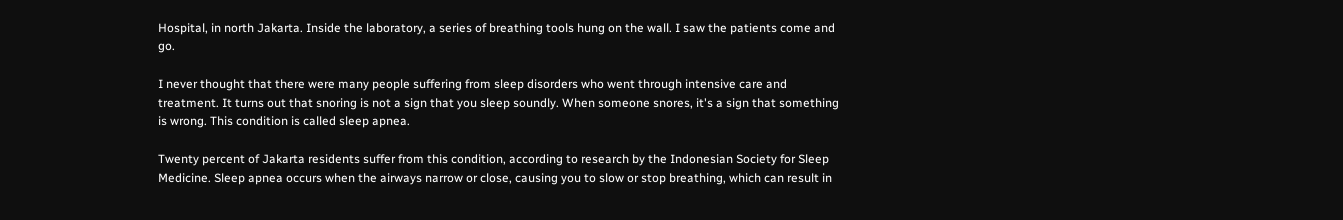Hospital, in north Jakarta. Inside the laboratory, a series of breathing tools hung on the wall. I saw the patients come and go.

I never thought that there were many people suffering from sleep disorders who went through intensive care and treatment. It turns out that snoring is not a sign that you sleep soundly. When someone snores, it's a sign that something is wrong. This condition is called sleep apnea.

Twenty percent of Jakarta residents suffer from this condition, according to research by the Indonesian Society for Sleep Medicine. Sleep apnea occurs when the airways narrow or close, causing you to slow or stop breathing, which can result in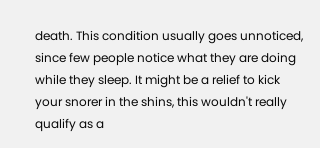death. This condition usually goes unnoticed, since few people notice what they are doing while they sleep. It might be a relief to kick your snorer in the shins, this wouldn't really qualify as a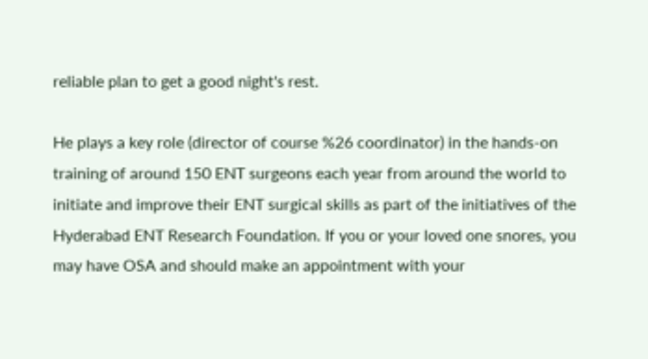reliable plan to get a good night's rest.

He plays a key role (director of course %26 coordinator) in the hands-on training of around 150 ENT surgeons each year from around the world to initiate and improve their ENT surgical skills as part of the initiatives of the Hyderabad ENT Research Foundation. If you or your loved one snores, you may have OSA and should make an appointment with your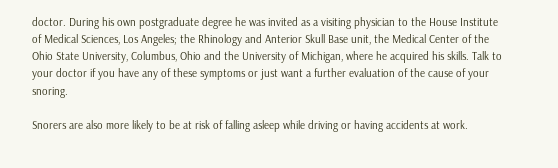doctor. During his own postgraduate degree he was invited as a visiting physician to the House Institute of Medical Sciences, Los Angeles; the Rhinology and Anterior Skull Base unit, the Medical Center of the Ohio State University, Columbus, Ohio and the University of Michigan, where he acquired his skills. Talk to your doctor if you have any of these symptoms or just want a further evaluation of the cause of your snoring.

Snorers are also more likely to be at risk of falling asleep while driving or having accidents at work.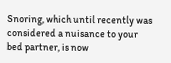Snoring, which until recently was considered a nuisance to your bed partner, is now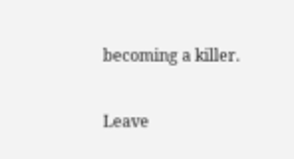becoming a killer.

Leave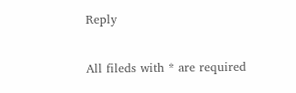Reply

All fileds with * are required